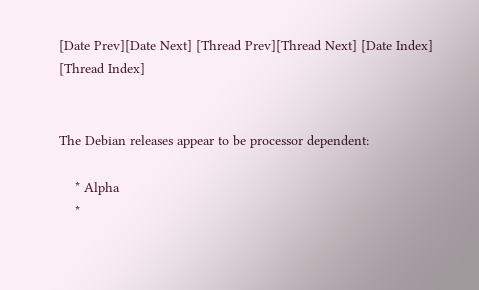[Date Prev][Date Next] [Thread Prev][Thread Next] [Date Index] [Thread Index]


The Debian releases appear to be processor dependent:

    * Alpha
    *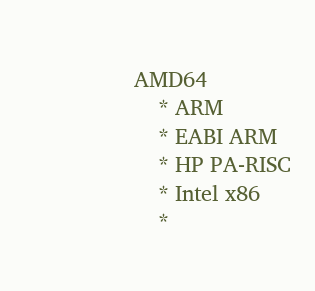AMD64
    * ARM
    * EABI ARM
    * HP PA-RISC
    * Intel x86
    *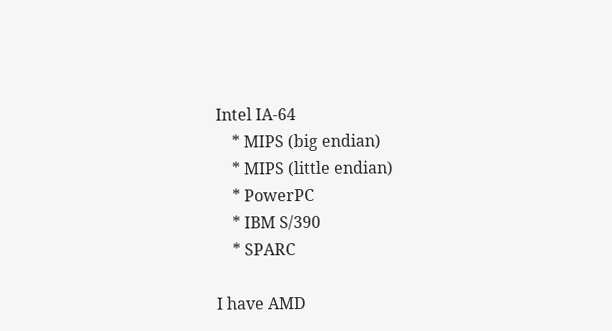Intel IA-64
    * MIPS (big endian)
    * MIPS (little endian)
    * PowerPC
    * IBM S/390
    * SPARC

I have AMD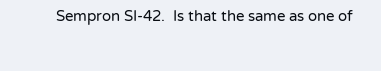Sempron SI-42.  Is that the same as one of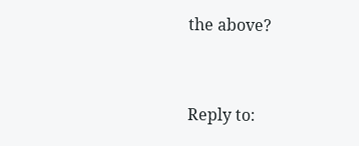the above?


Reply to: